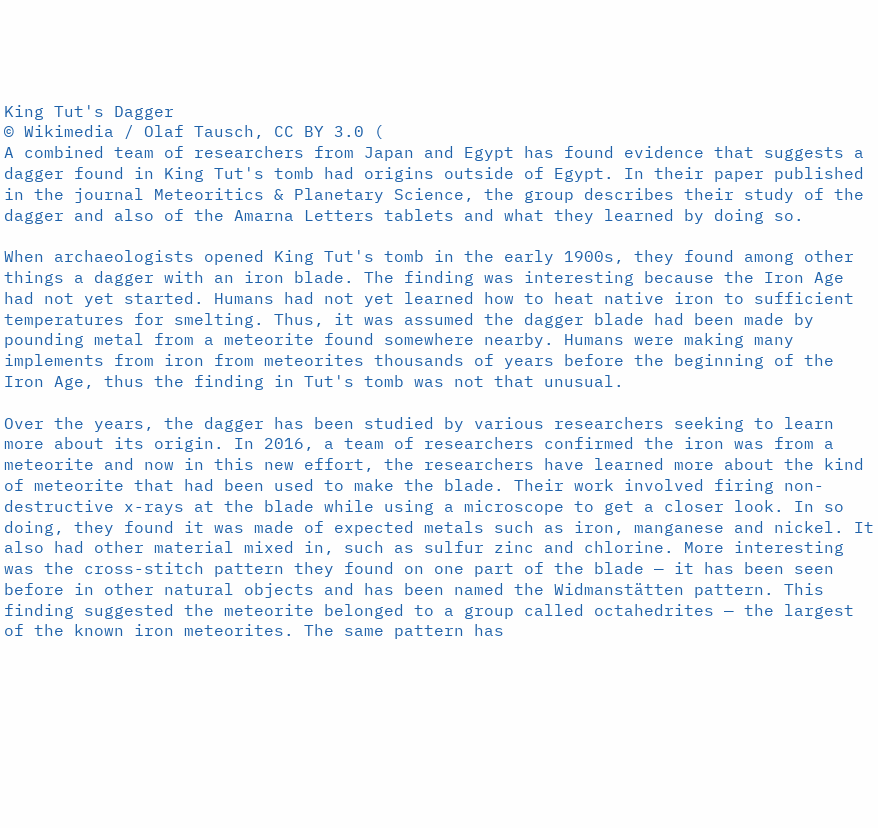King Tut's Dagger
© Wikimedia / Olaf Tausch, CC BY 3.0 (
A combined team of researchers from Japan and Egypt has found evidence that suggests a dagger found in King Tut's tomb had origins outside of Egypt. In their paper published in the journal Meteoritics & Planetary Science, the group describes their study of the dagger and also of the Amarna Letters tablets and what they learned by doing so.

When archaeologists opened King Tut's tomb in the early 1900s, they found among other things a dagger with an iron blade. The finding was interesting because the Iron Age had not yet started. Humans had not yet learned how to heat native iron to sufficient temperatures for smelting. Thus, it was assumed the dagger blade had been made by pounding metal from a meteorite found somewhere nearby. Humans were making many implements from iron from meteorites thousands of years before the beginning of the Iron Age, thus the finding in Tut's tomb was not that unusual.

Over the years, the dagger has been studied by various researchers seeking to learn more about its origin. In 2016, a team of researchers confirmed the iron was from a meteorite and now in this new effort, the researchers have learned more about the kind of meteorite that had been used to make the blade. Their work involved firing non-destructive x-rays at the blade while using a microscope to get a closer look. In so doing, they found it was made of expected metals such as iron, manganese and nickel. It also had other material mixed in, such as sulfur zinc and chlorine. More interesting was the cross-stitch pattern they found on one part of the blade — it has been seen before in other natural objects and has been named the Widmanstätten pattern. This finding suggested the meteorite belonged to a group called octahedrites — the largest of the known iron meteorites. The same pattern has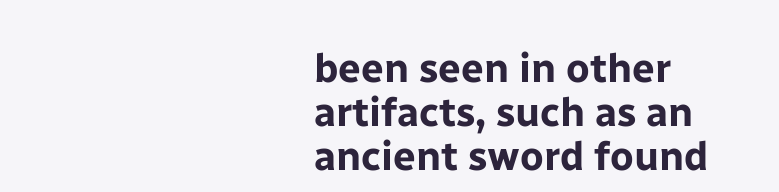been seen in other artifacts, such as an ancient sword found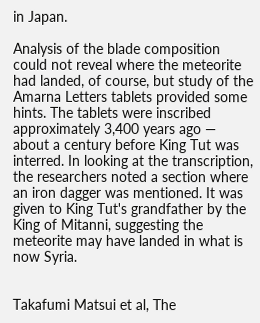in Japan.

Analysis of the blade composition could not reveal where the meteorite had landed, of course, but study of the Amarna Letters tablets provided some hints. The tablets were inscribed approximately 3,400 years ago — about a century before King Tut was interred. In looking at the transcription, the researchers noted a section where an iron dagger was mentioned. It was given to King Tut's grandfather by the King of Mitanni, suggesting the meteorite may have landed in what is now Syria.


Takafumi Matsui et al, The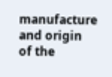manufacture and origin of the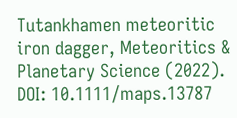Tutankhamen meteoritic iron dagger, Meteoritics & Planetary Science (2022). DOI: 10.1111/maps.13787